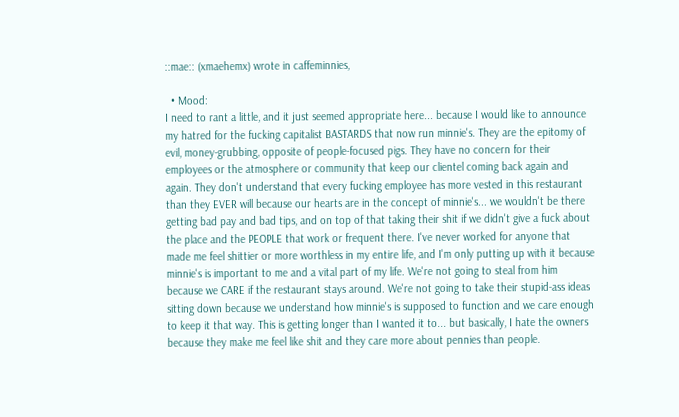::mae:: (xmaehemx) wrote in caffeminnies,

  • Mood:
I need to rant a little, and it just seemed appropriate here... because I would like to announce my hatred for the fucking capitalist BASTARDS that now run minnie's. They are the epitomy of evil, money-grubbing, opposite of people-focused pigs. They have no concern for their employees or the atmosphere or community that keep our clientel coming back again and again. They don't understand that every fucking employee has more vested in this restaurant than they EVER will because our hearts are in the concept of minnie's... we wouldn't be there getting bad pay and bad tips, and on top of that taking their shit if we didn't give a fuck about the place and the PEOPLE that work or frequent there. I've never worked for anyone that made me feel shittier or more worthless in my entire life, and I'm only putting up with it because minnie's is important to me and a vital part of my life. We're not going to steal from him because we CARE if the restaurant stays around. We're not going to take their stupid-ass ideas sitting down because we understand how minnie's is supposed to function and we care enough to keep it that way. This is getting longer than I wanted it to... but basically, I hate the owners because they make me feel like shit and they care more about pennies than people.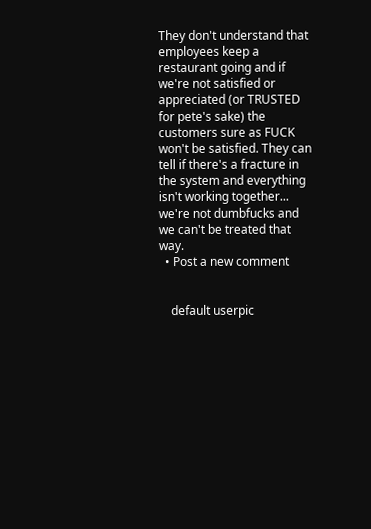They don't understand that employees keep a restaurant going and if we're not satisfied or appreciated (or TRUSTED for pete's sake) the customers sure as FUCK won't be satisfied. They can tell if there's a fracture in the system and everything isn't working together... we're not dumbfucks and we can't be treated that way.
  • Post a new comment


    default userpic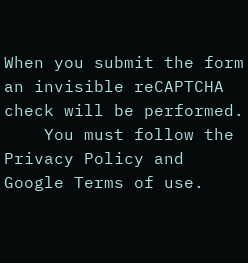When you submit the form an invisible reCAPTCHA check will be performed.
    You must follow the Privacy Policy and Google Terms of use.